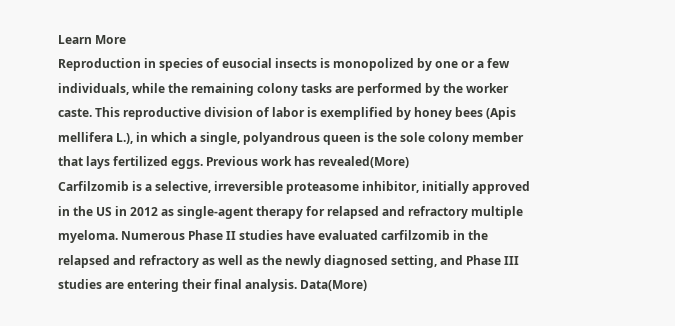Learn More
Reproduction in species of eusocial insects is monopolized by one or a few individuals, while the remaining colony tasks are performed by the worker caste. This reproductive division of labor is exemplified by honey bees (Apis mellifera L.), in which a single, polyandrous queen is the sole colony member that lays fertilized eggs. Previous work has revealed(More)
Carfilzomib is a selective, irreversible proteasome inhibitor, initially approved in the US in 2012 as single-agent therapy for relapsed and refractory multiple myeloma. Numerous Phase II studies have evaluated carfilzomib in the relapsed and refractory as well as the newly diagnosed setting, and Phase III studies are entering their final analysis. Data(More)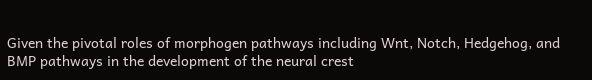Given the pivotal roles of morphogen pathways including Wnt, Notch, Hedgehog, and BMP pathways in the development of the neural crest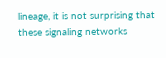lineage, it is not surprising that these signaling networks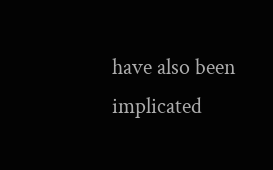have also been implicated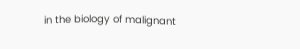in the biology of malignant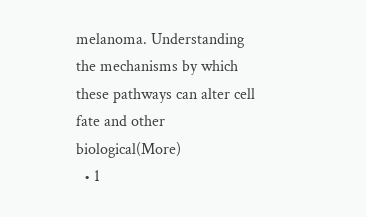melanoma. Understanding the mechanisms by which these pathways can alter cell fate and other biological(More)
  • 1